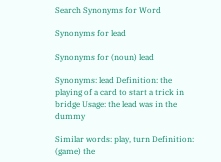Search Synonyms for Word

Synonyms for lead

Synonyms for (noun) lead

Synonyms: lead Definition: the playing of a card to start a trick in bridge Usage: the lead was in the dummy

Similar words: play, turn Definition: (game) the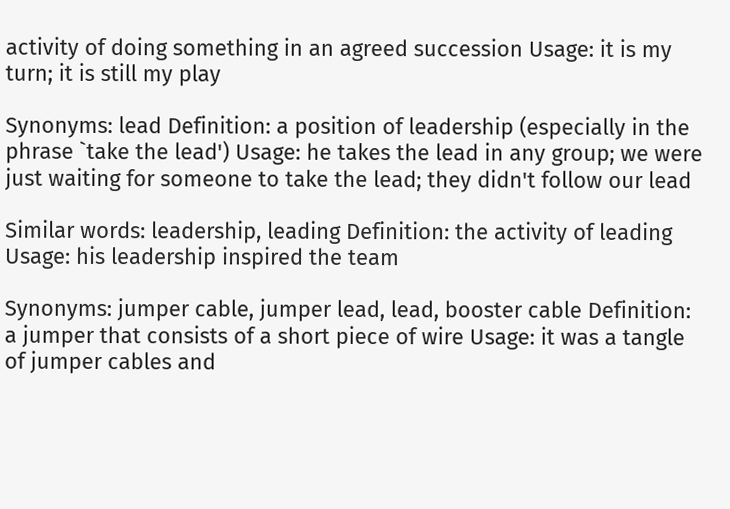activity of doing something in an agreed succession Usage: it is my turn; it is still my play

Synonyms: lead Definition: a position of leadership (especially in the phrase `take the lead') Usage: he takes the lead in any group; we were just waiting for someone to take the lead; they didn't follow our lead

Similar words: leadership, leading Definition: the activity of leading Usage: his leadership inspired the team

Synonyms: jumper cable, jumper lead, lead, booster cable Definition: a jumper that consists of a short piece of wire Usage: it was a tangle of jumper cables and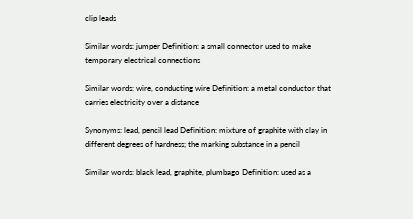clip leads

Similar words: jumper Definition: a small connector used to make temporary electrical connections

Similar words: wire, conducting wire Definition: a metal conductor that carries electricity over a distance

Synonyms: lead, pencil lead Definition: mixture of graphite with clay in different degrees of hardness; the marking substance in a pencil

Similar words: black lead, graphite, plumbago Definition: used as a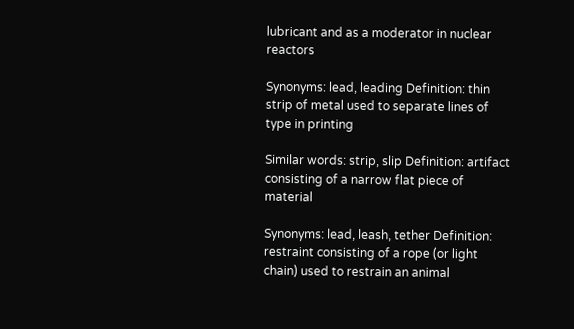lubricant and as a moderator in nuclear reactors

Synonyms: lead, leading Definition: thin strip of metal used to separate lines of type in printing

Similar words: strip, slip Definition: artifact consisting of a narrow flat piece of material

Synonyms: lead, leash, tether Definition: restraint consisting of a rope (or light chain) used to restrain an animal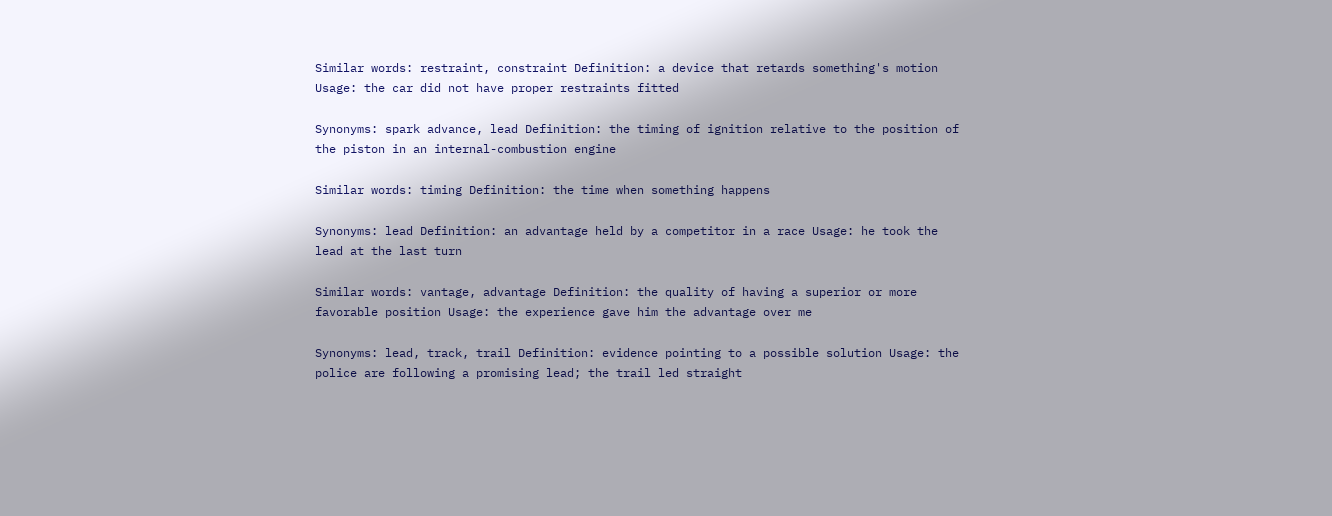Similar words: restraint, constraint Definition: a device that retards something's motion Usage: the car did not have proper restraints fitted

Synonyms: spark advance, lead Definition: the timing of ignition relative to the position of the piston in an internal-combustion engine

Similar words: timing Definition: the time when something happens

Synonyms: lead Definition: an advantage held by a competitor in a race Usage: he took the lead at the last turn

Similar words: vantage, advantage Definition: the quality of having a superior or more favorable position Usage: the experience gave him the advantage over me

Synonyms: lead, track, trail Definition: evidence pointing to a possible solution Usage: the police are following a promising lead; the trail led straight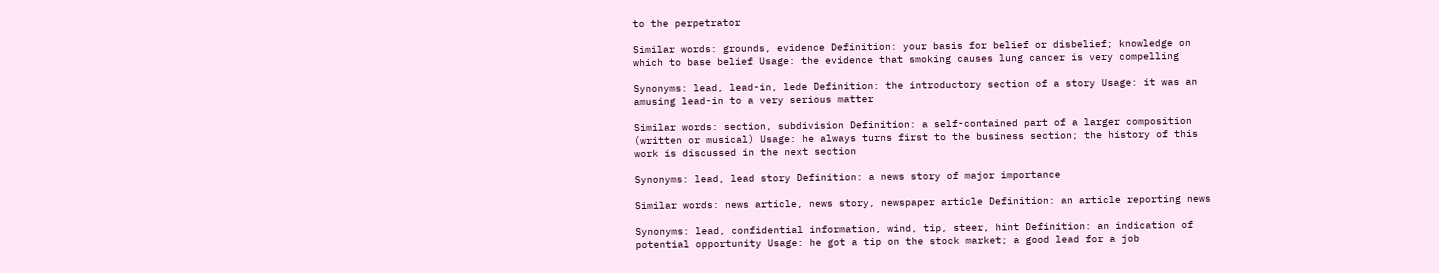to the perpetrator

Similar words: grounds, evidence Definition: your basis for belief or disbelief; knowledge on which to base belief Usage: the evidence that smoking causes lung cancer is very compelling

Synonyms: lead, lead-in, lede Definition: the introductory section of a story Usage: it was an amusing lead-in to a very serious matter

Similar words: section, subdivision Definition: a self-contained part of a larger composition (written or musical) Usage: he always turns first to the business section; the history of this work is discussed in the next section

Synonyms: lead, lead story Definition: a news story of major importance

Similar words: news article, news story, newspaper article Definition: an article reporting news

Synonyms: lead, confidential information, wind, tip, steer, hint Definition: an indication of potential opportunity Usage: he got a tip on the stock market; a good lead for a job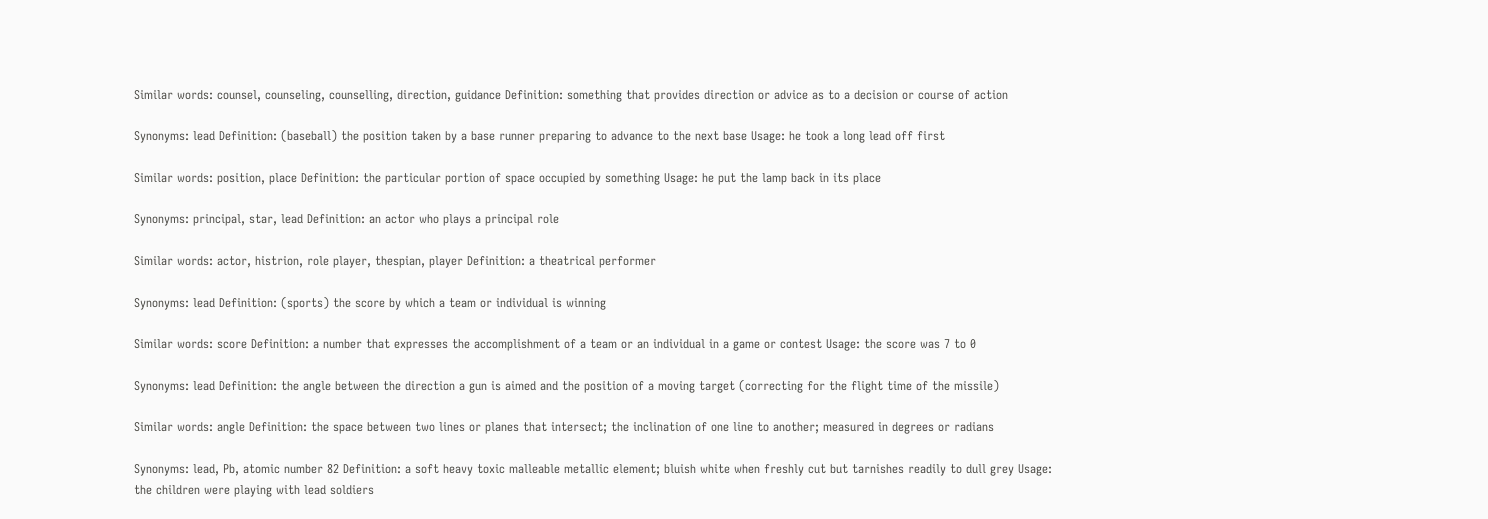Similar words: counsel, counseling, counselling, direction, guidance Definition: something that provides direction or advice as to a decision or course of action

Synonyms: lead Definition: (baseball) the position taken by a base runner preparing to advance to the next base Usage: he took a long lead off first

Similar words: position, place Definition: the particular portion of space occupied by something Usage: he put the lamp back in its place

Synonyms: principal, star, lead Definition: an actor who plays a principal role

Similar words: actor, histrion, role player, thespian, player Definition: a theatrical performer

Synonyms: lead Definition: (sports) the score by which a team or individual is winning

Similar words: score Definition: a number that expresses the accomplishment of a team or an individual in a game or contest Usage: the score was 7 to 0

Synonyms: lead Definition: the angle between the direction a gun is aimed and the position of a moving target (correcting for the flight time of the missile)

Similar words: angle Definition: the space between two lines or planes that intersect; the inclination of one line to another; measured in degrees or radians

Synonyms: lead, Pb, atomic number 82 Definition: a soft heavy toxic malleable metallic element; bluish white when freshly cut but tarnishes readily to dull grey Usage: the children were playing with lead soldiers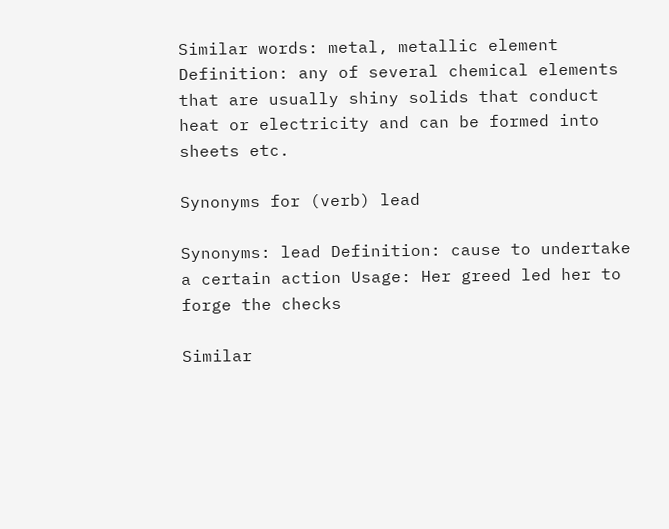Similar words: metal, metallic element Definition: any of several chemical elements that are usually shiny solids that conduct heat or electricity and can be formed into sheets etc.

Synonyms for (verb) lead

Synonyms: lead Definition: cause to undertake a certain action Usage: Her greed led her to forge the checks

Similar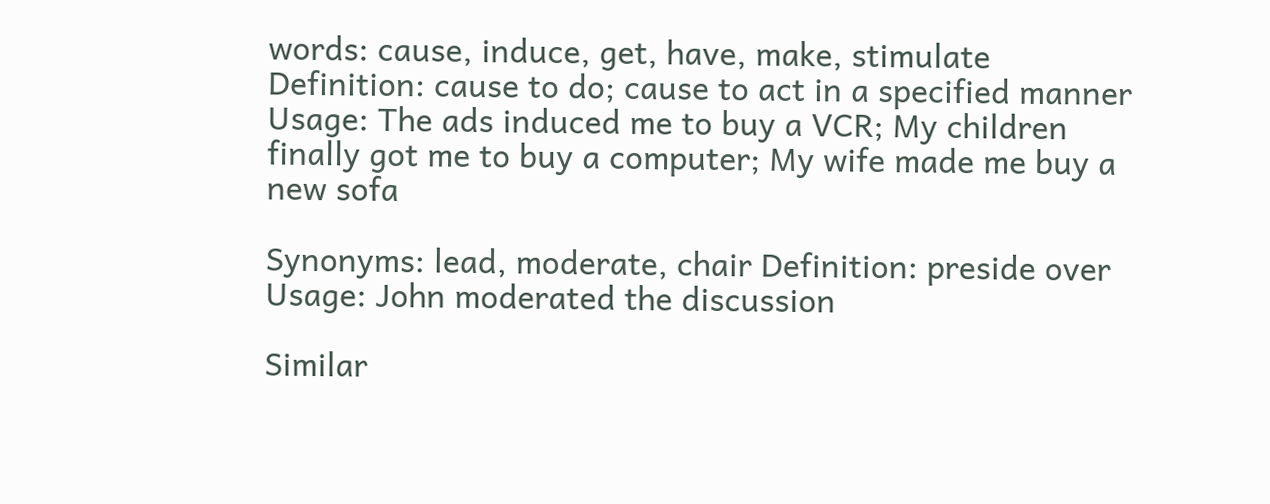words: cause, induce, get, have, make, stimulate Definition: cause to do; cause to act in a specified manner Usage: The ads induced me to buy a VCR; My children finally got me to buy a computer; My wife made me buy a new sofa

Synonyms: lead, moderate, chair Definition: preside over Usage: John moderated the discussion

Similar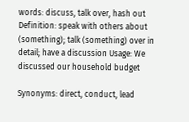words: discuss, talk over, hash out Definition: speak with others about (something); talk (something) over in detail; have a discussion Usage: We discussed our household budget

Synonyms: direct, conduct, lead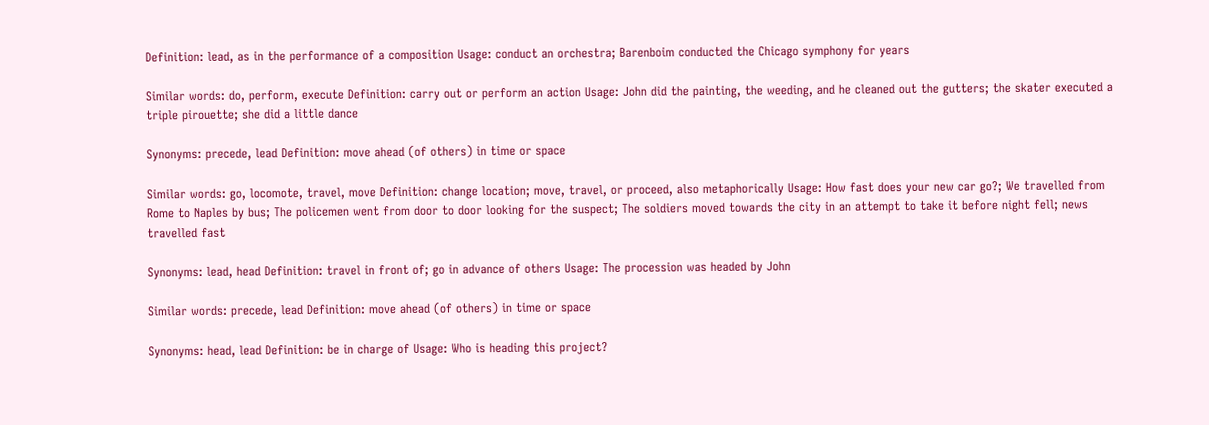Definition: lead, as in the performance of a composition Usage: conduct an orchestra; Barenboim conducted the Chicago symphony for years

Similar words: do, perform, execute Definition: carry out or perform an action Usage: John did the painting, the weeding, and he cleaned out the gutters; the skater executed a triple pirouette; she did a little dance

Synonyms: precede, lead Definition: move ahead (of others) in time or space

Similar words: go, locomote, travel, move Definition: change location; move, travel, or proceed, also metaphorically Usage: How fast does your new car go?; We travelled from Rome to Naples by bus; The policemen went from door to door looking for the suspect; The soldiers moved towards the city in an attempt to take it before night fell; news travelled fast

Synonyms: lead, head Definition: travel in front of; go in advance of others Usage: The procession was headed by John

Similar words: precede, lead Definition: move ahead (of others) in time or space

Synonyms: head, lead Definition: be in charge of Usage: Who is heading this project?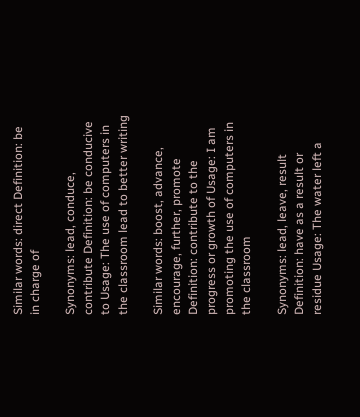Similar words: direct Definition: be in charge of

Synonyms: lead, conduce, contribute Definition: be conducive to Usage: The use of computers in the classroom lead to better writing

Similar words: boost, advance, encourage, further, promote Definition: contribute to the progress or growth of Usage: I am promoting the use of computers in the classroom

Synonyms: lead, leave, result Definition: have as a result or residue Usage: The water left a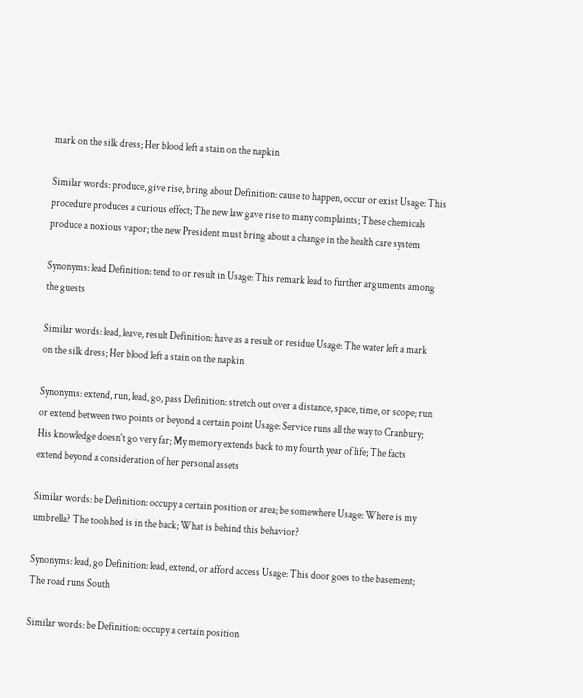mark on the silk dress; Her blood left a stain on the napkin

Similar words: produce, give rise, bring about Definition: cause to happen, occur or exist Usage: This procedure produces a curious effect; The new law gave rise to many complaints; These chemicals produce a noxious vapor; the new President must bring about a change in the health care system

Synonyms: lead Definition: tend to or result in Usage: This remark lead to further arguments among the guests

Similar words: lead, leave, result Definition: have as a result or residue Usage: The water left a mark on the silk dress; Her blood left a stain on the napkin

Synonyms: extend, run, lead, go, pass Definition: stretch out over a distance, space, time, or scope; run or extend between two points or beyond a certain point Usage: Service runs all the way to Cranbury; His knowledge doesn't go very far; My memory extends back to my fourth year of life; The facts extend beyond a consideration of her personal assets

Similar words: be Definition: occupy a certain position or area; be somewhere Usage: Where is my umbrella? The toolshed is in the back; What is behind this behavior?

Synonyms: lead, go Definition: lead, extend, or afford access Usage: This door goes to the basement; The road runs South

Similar words: be Definition: occupy a certain position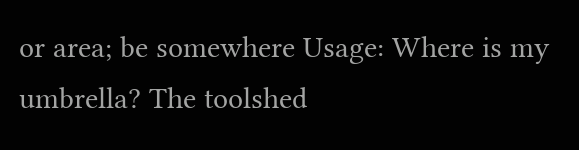or area; be somewhere Usage: Where is my umbrella? The toolshed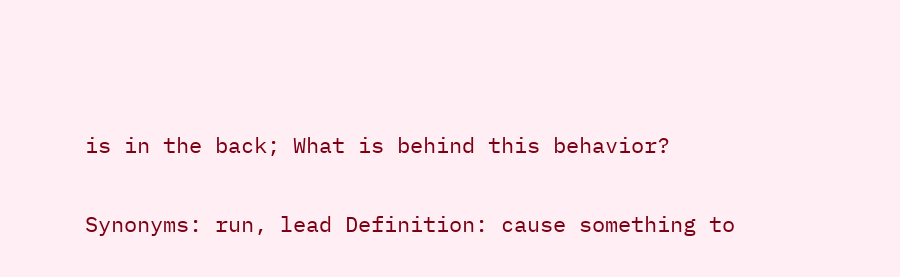is in the back; What is behind this behavior?

Synonyms: run, lead Definition: cause something to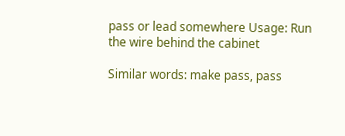pass or lead somewhere Usage: Run the wire behind the cabinet

Similar words: make pass, pass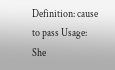Definition: cause to pass Usage: She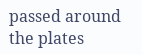passed around the plates